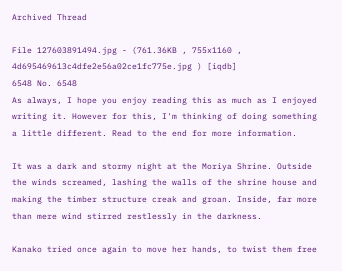Archived Thread

File 127603891494.jpg - (761.36KB , 755x1160 , 4d695469613c4dfe2e56a02ce1fc775e.jpg ) [iqdb]
6548 No. 6548
As always, I hope you enjoy reading this as much as I enjoyed writing it. However for this, I'm thinking of doing something a little different. Read to the end for more information.

It was a dark and stormy night at the Moriya Shrine. Outside the winds screamed, lashing the walls of the shrine house and making the timber structure creak and groan. Inside, far more than mere wind stirred restlessly in the darkness.

Kanako tried once again to move her hands, to twist them free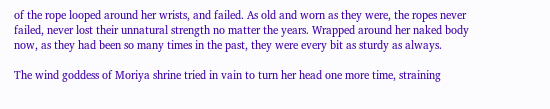of the rope looped around her wrists, and failed. As old and worn as they were, the ropes never failed, never lost their unnatural strength no matter the years. Wrapped around her naked body now, as they had been so many times in the past, they were every bit as sturdy as always.

The wind goddess of Moriya shrine tried in vain to turn her head one more time, straining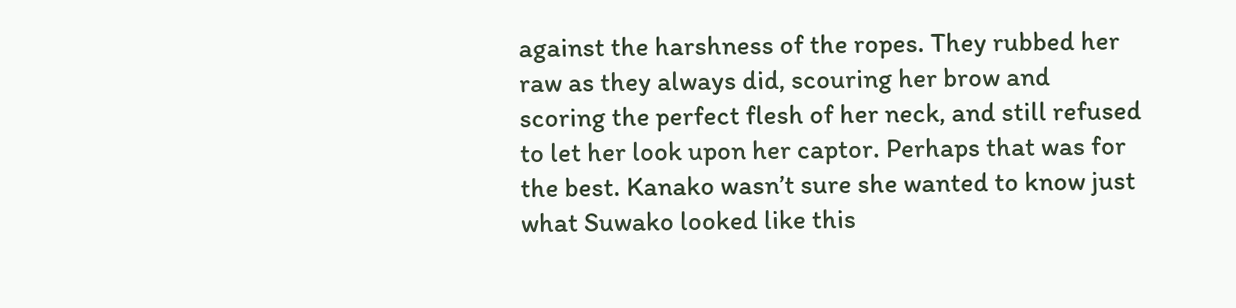against the harshness of the ropes. They rubbed her raw as they always did, scouring her brow and scoring the perfect flesh of her neck, and still refused to let her look upon her captor. Perhaps that was for the best. Kanako wasn’t sure she wanted to know just what Suwako looked like this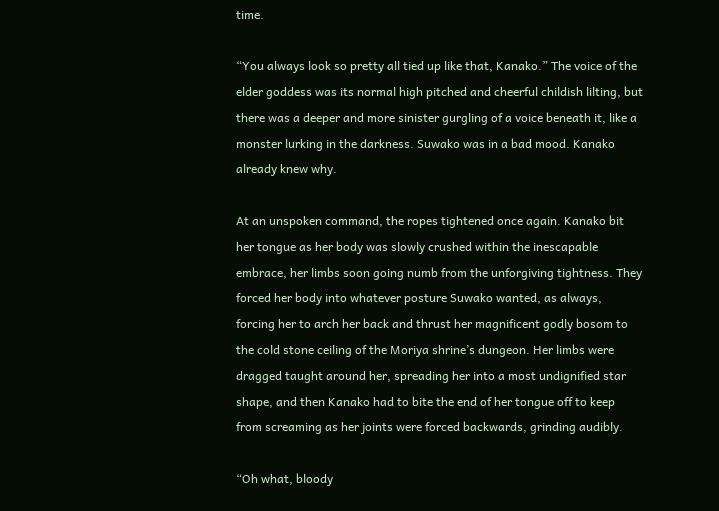time.

“You always look so pretty all tied up like that, Kanako.” The voice of the elder goddess was its normal high pitched and cheerful childish lilting, but there was a deeper and more sinister gurgling of a voice beneath it, like a monster lurking in the darkness. Suwako was in a bad mood. Kanako already knew why.

At an unspoken command, the ropes tightened once again. Kanako bit her tongue as her body was slowly crushed within the inescapable embrace, her limbs soon going numb from the unforgiving tightness. They forced her body into whatever posture Suwako wanted, as always, forcing her to arch her back and thrust her magnificent godly bosom to the cold stone ceiling of the Moriya shrine’s dungeon. Her limbs were dragged taught around her, spreading her into a most undignified star shape, and then Kanako had to bite the end of her tongue off to keep from screaming as her joints were forced backwards, grinding audibly.

“Oh what, bloody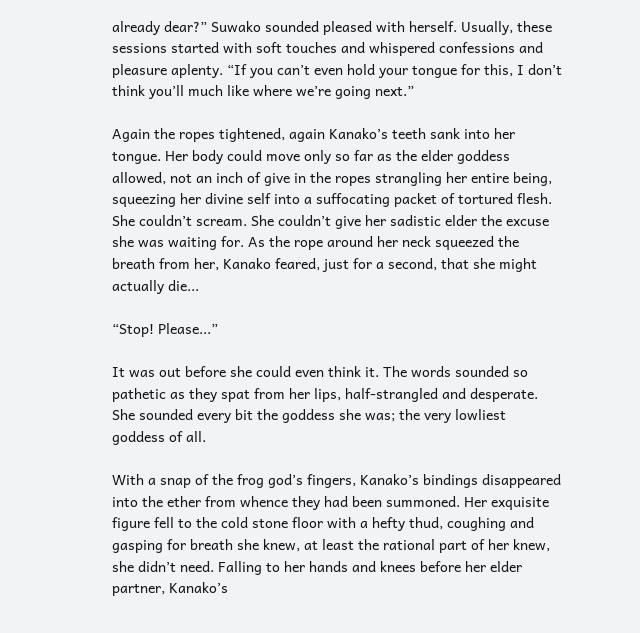already dear?” Suwako sounded pleased with herself. Usually, these sessions started with soft touches and whispered confessions and pleasure aplenty. “If you can’t even hold your tongue for this, I don’t think you’ll much like where we’re going next.”

Again the ropes tightened, again Kanako’s teeth sank into her tongue. Her body could move only so far as the elder goddess allowed, not an inch of give in the ropes strangling her entire being, squeezing her divine self into a suffocating packet of tortured flesh. She couldn’t scream. She couldn’t give her sadistic elder the excuse she was waiting for. As the rope around her neck squeezed the breath from her, Kanako feared, just for a second, that she might actually die...

“Stop! Please...”

It was out before she could even think it. The words sounded so pathetic as they spat from her lips, half-strangled and desperate. She sounded every bit the goddess she was; the very lowliest goddess of all.

With a snap of the frog god’s fingers, Kanako’s bindings disappeared into the ether from whence they had been summoned. Her exquisite figure fell to the cold stone floor with a hefty thud, coughing and gasping for breath she knew, at least the rational part of her knew, she didn’t need. Falling to her hands and knees before her elder partner, Kanako’s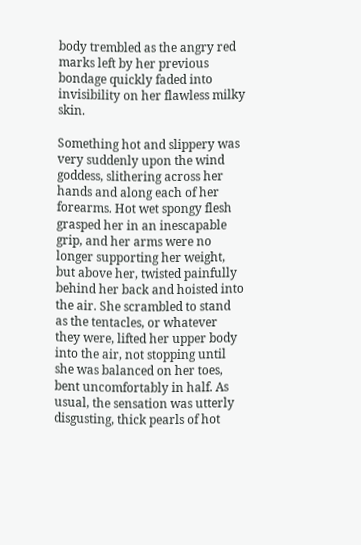body trembled as the angry red marks left by her previous bondage quickly faded into invisibility on her flawless milky skin.

Something hot and slippery was very suddenly upon the wind goddess, slithering across her hands and along each of her forearms. Hot wet spongy flesh grasped her in an inescapable grip, and her arms were no longer supporting her weight, but above her, twisted painfully behind her back and hoisted into the air. She scrambled to stand as the tentacles, or whatever they were, lifted her upper body into the air, not stopping until she was balanced on her toes, bent uncomfortably in half. As usual, the sensation was utterly disgusting, thick pearls of hot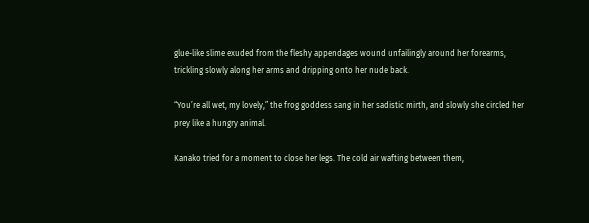glue-like slime exuded from the fleshy appendages wound unfailingly around her forearms, trickling slowly along her arms and dripping onto her nude back.

“You’re all wet, my lovely,” the frog goddess sang in her sadistic mirth, and slowly she circled her prey like a hungry animal.

Kanako tried for a moment to close her legs. The cold air wafting between them,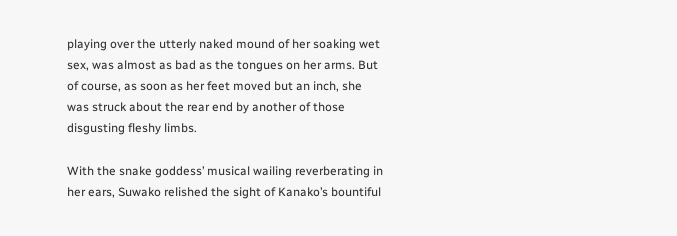playing over the utterly naked mound of her soaking wet sex, was almost as bad as the tongues on her arms. But of course, as soon as her feet moved but an inch, she was struck about the rear end by another of those disgusting fleshy limbs.

With the snake goddess’ musical wailing reverberating in her ears, Suwako relished the sight of Kanako’s bountiful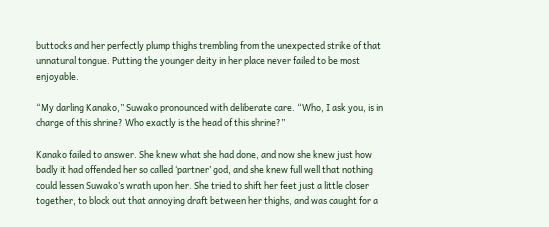buttocks and her perfectly plump thighs trembling from the unexpected strike of that unnatural tongue. Putting the younger deity in her place never failed to be most enjoyable.

“My darling Kanako,” Suwako pronounced with deliberate care. “Who, I ask you, is in charge of this shrine? Who exactly is the head of this shrine?”

Kanako failed to answer. She knew what she had done, and now she knew just how badly it had offended her so called ‘partner’ god, and she knew full well that nothing could lessen Suwako’s wrath upon her. She tried to shift her feet just a little closer together, to block out that annoying draft between her thighs, and was caught for a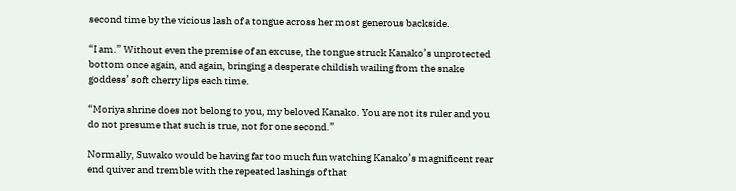second time by the vicious lash of a tongue across her most generous backside.

“I am.” Without even the premise of an excuse, the tongue struck Kanako’s unprotected bottom once again, and again, bringing a desperate childish wailing from the snake goddess’ soft cherry lips each time.

“Moriya shrine does not belong to you, my beloved Kanako. You are not its ruler and you do not presume that such is true, not for one second.”

Normally, Suwako would be having far too much fun watching Kanako’s magnificent rear end quiver and tremble with the repeated lashings of that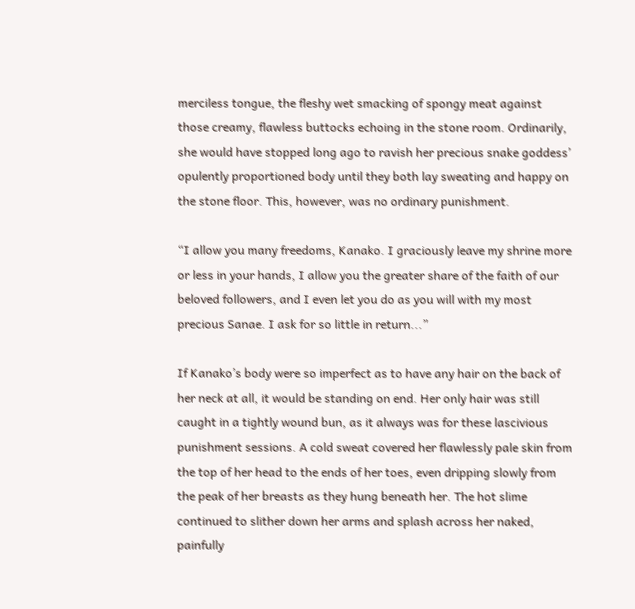merciless tongue, the fleshy wet smacking of spongy meat against those creamy, flawless buttocks echoing in the stone room. Ordinarily, she would have stopped long ago to ravish her precious snake goddess’ opulently proportioned body until they both lay sweating and happy on the stone floor. This, however, was no ordinary punishment.

“I allow you many freedoms, Kanako. I graciously leave my shrine more or less in your hands, I allow you the greater share of the faith of our beloved followers, and I even let you do as you will with my most precious Sanae. I ask for so little in return...”

If Kanako’s body were so imperfect as to have any hair on the back of her neck at all, it would be standing on end. Her only hair was still caught in a tightly wound bun, as it always was for these lascivious punishment sessions. A cold sweat covered her flawlessly pale skin from the top of her head to the ends of her toes, even dripping slowly from the peak of her breasts as they hung beneath her. The hot slime continued to slither down her arms and splash across her naked, painfully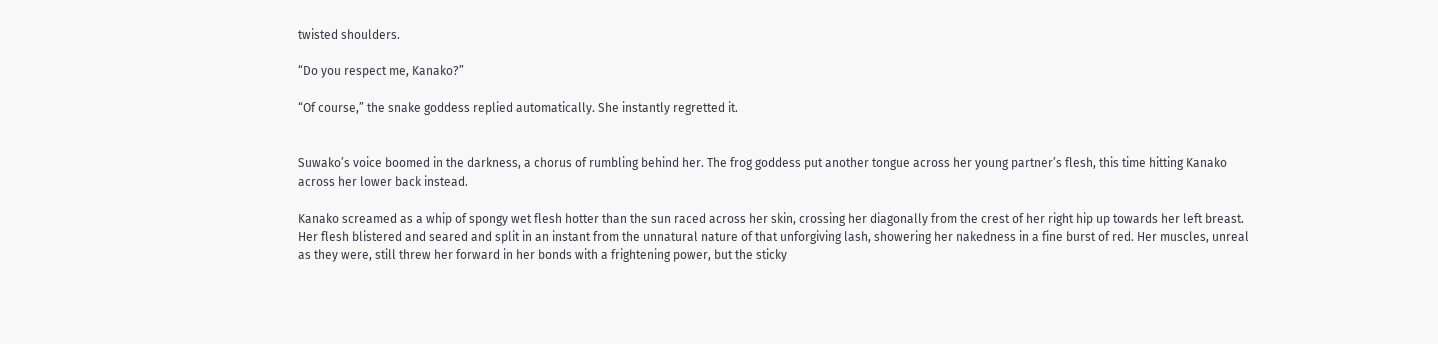twisted shoulders.

“Do you respect me, Kanako?”

“Of course,” the snake goddess replied automatically. She instantly regretted it.


Suwako’s voice boomed in the darkness, a chorus of rumbling behind her. The frog goddess put another tongue across her young partner’s flesh, this time hitting Kanako across her lower back instead.

Kanako screamed as a whip of spongy wet flesh hotter than the sun raced across her skin, crossing her diagonally from the crest of her right hip up towards her left breast. Her flesh blistered and seared and split in an instant from the unnatural nature of that unforgiving lash, showering her nakedness in a fine burst of red. Her muscles, unreal as they were, still threw her forward in her bonds with a frightening power, but the sticky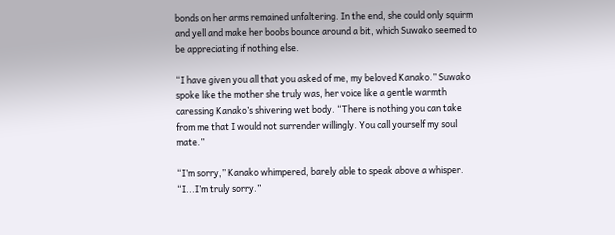bonds on her arms remained unfaltering. In the end, she could only squirm and yell and make her boobs bounce around a bit, which Suwako seemed to be appreciating if nothing else.

“I have given you all that you asked of me, my beloved Kanako.” Suwako spoke like the mother she truly was, her voice like a gentle warmth caressing Kanako’s shivering wet body. “There is nothing you can take from me that I would not surrender willingly. You call yourself my soul mate.”

“I’m sorry,” Kanako whimpered, barely able to speak above a whisper. “I...I’m truly sorry.”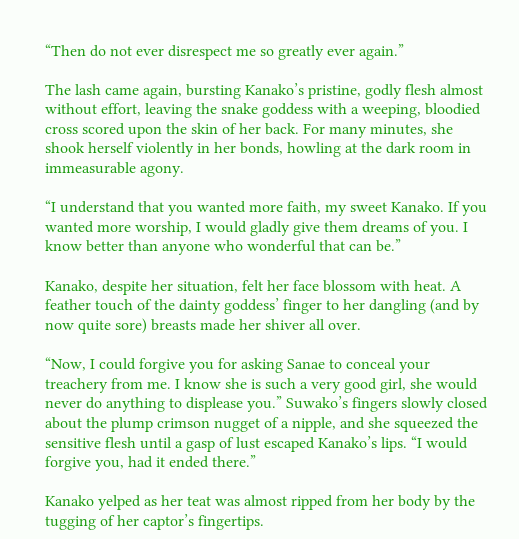“Then do not ever disrespect me so greatly ever again.”

The lash came again, bursting Kanako’s pristine, godly flesh almost without effort, leaving the snake goddess with a weeping, bloodied cross scored upon the skin of her back. For many minutes, she shook herself violently in her bonds, howling at the dark room in immeasurable agony.

“I understand that you wanted more faith, my sweet Kanako. If you wanted more worship, I would gladly give them dreams of you. I know better than anyone who wonderful that can be.”

Kanako, despite her situation, felt her face blossom with heat. A feather touch of the dainty goddess’ finger to her dangling (and by now quite sore) breasts made her shiver all over.

“Now, I could forgive you for asking Sanae to conceal your treachery from me. I know she is such a very good girl, she would never do anything to displease you.” Suwako’s fingers slowly closed about the plump crimson nugget of a nipple, and she squeezed the sensitive flesh until a gasp of lust escaped Kanako’s lips. “I would forgive you, had it ended there.”

Kanako yelped as her teat was almost ripped from her body by the tugging of her captor’s fingertips.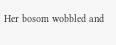Her bosom wobbled and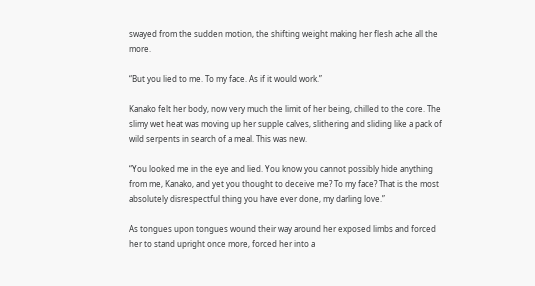swayed from the sudden motion, the shifting weight making her flesh ache all the more.

“But you lied to me. To my face. As if it would work.”

Kanako felt her body, now very much the limit of her being, chilled to the core. The slimy wet heat was moving up her supple calves, slithering and sliding like a pack of wild serpents in search of a meal. This was new.

“You looked me in the eye and lied. You know you cannot possibly hide anything from me, Kanako, and yet you thought to deceive me? To my face? That is the most absolutely disrespectful thing you have ever done, my darling love.”

As tongues upon tongues wound their way around her exposed limbs and forced her to stand upright once more, forced her into a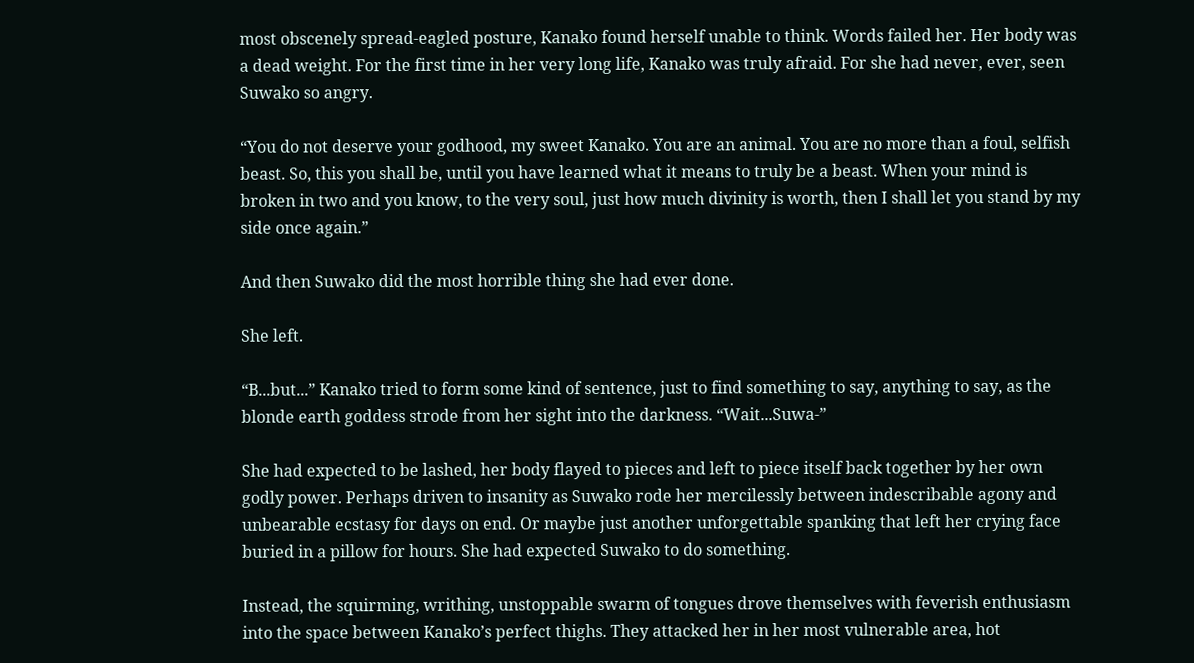most obscenely spread-eagled posture, Kanako found herself unable to think. Words failed her. Her body was a dead weight. For the first time in her very long life, Kanako was truly afraid. For she had never, ever, seen Suwako so angry.

“You do not deserve your godhood, my sweet Kanako. You are an animal. You are no more than a foul, selfish beast. So, this you shall be, until you have learned what it means to truly be a beast. When your mind is broken in two and you know, to the very soul, just how much divinity is worth, then I shall let you stand by my side once again.”

And then Suwako did the most horrible thing she had ever done.

She left.

“B...but...” Kanako tried to form some kind of sentence, just to find something to say, anything to say, as the blonde earth goddess strode from her sight into the darkness. “Wait...Suwa-”

She had expected to be lashed, her body flayed to pieces and left to piece itself back together by her own godly power. Perhaps driven to insanity as Suwako rode her mercilessly between indescribable agony and unbearable ecstasy for days on end. Or maybe just another unforgettable spanking that left her crying face buried in a pillow for hours. She had expected Suwako to do something.

Instead, the squirming, writhing, unstoppable swarm of tongues drove themselves with feverish enthusiasm into the space between Kanako’s perfect thighs. They attacked her in her most vulnerable area, hot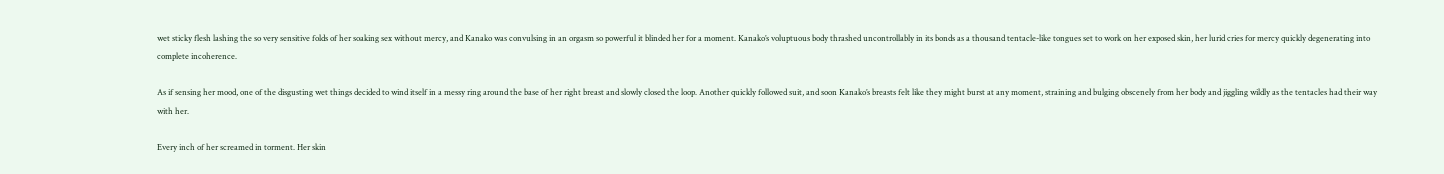wet sticky flesh lashing the so very sensitive folds of her soaking sex without mercy, and Kanako was convulsing in an orgasm so powerful it blinded her for a moment. Kanako’s voluptuous body thrashed uncontrollably in its bonds as a thousand tentacle-like tongues set to work on her exposed skin, her lurid cries for mercy quickly degenerating into complete incoherence.

As if sensing her mood, one of the disgusting wet things decided to wind itself in a messy ring around the base of her right breast and slowly closed the loop. Another quickly followed suit, and soon Kanako’s breasts felt like they might burst at any moment, straining and bulging obscenely from her body and jiggling wildly as the tentacles had their way with her.

Every inch of her screamed in torment. Her skin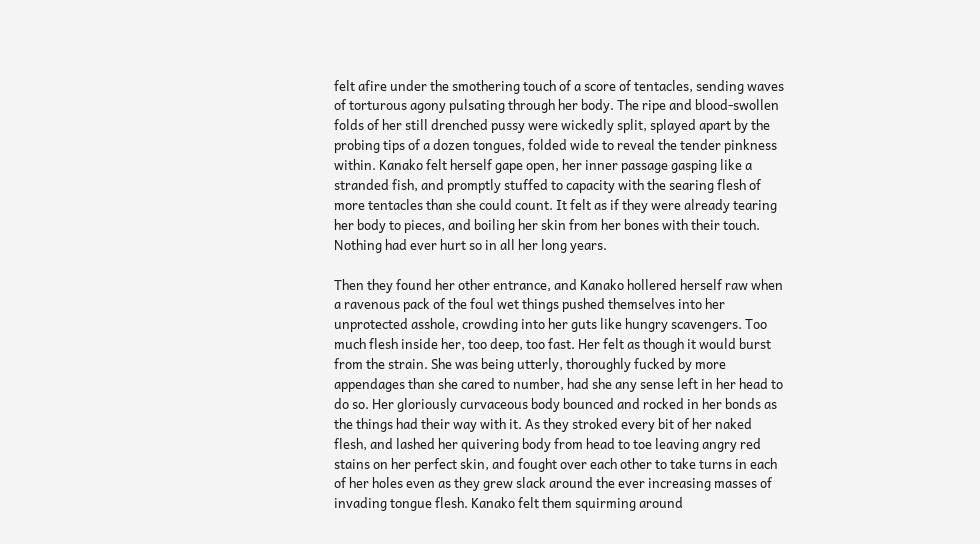felt afire under the smothering touch of a score of tentacles, sending waves of torturous agony pulsating through her body. The ripe and blood-swollen folds of her still drenched pussy were wickedly split, splayed apart by the probing tips of a dozen tongues, folded wide to reveal the tender pinkness within. Kanako felt herself gape open, her inner passage gasping like a stranded fish, and promptly stuffed to capacity with the searing flesh of more tentacles than she could count. It felt as if they were already tearing her body to pieces, and boiling her skin from her bones with their touch. Nothing had ever hurt so in all her long years.

Then they found her other entrance, and Kanako hollered herself raw when a ravenous pack of the foul wet things pushed themselves into her unprotected asshole, crowding into her guts like hungry scavengers. Too much flesh inside her, too deep, too fast. Her felt as though it would burst from the strain. She was being utterly, thoroughly fucked by more appendages than she cared to number, had she any sense left in her head to do so. Her gloriously curvaceous body bounced and rocked in her bonds as the things had their way with it. As they stroked every bit of her naked flesh, and lashed her quivering body from head to toe leaving angry red stains on her perfect skin, and fought over each other to take turns in each of her holes even as they grew slack around the ever increasing masses of invading tongue flesh. Kanako felt them squirming around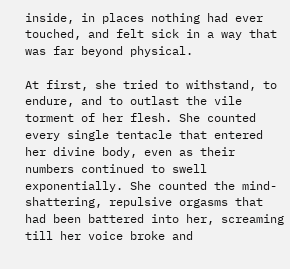inside, in places nothing had ever touched, and felt sick in a way that was far beyond physical.

At first, she tried to withstand, to endure, and to outlast the vile torment of her flesh. She counted every single tentacle that entered her divine body, even as their numbers continued to swell exponentially. She counted the mind-shattering, repulsive orgasms that had been battered into her, screaming till her voice broke and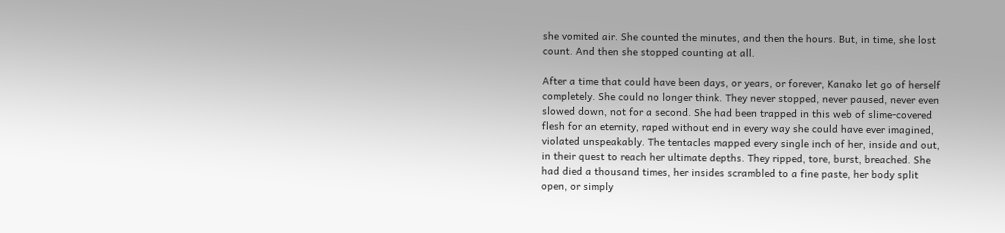she vomited air. She counted the minutes, and then the hours. But, in time, she lost count. And then she stopped counting at all.

After a time that could have been days, or years, or forever, Kanako let go of herself completely. She could no longer think. They never stopped, never paused, never even slowed down, not for a second. She had been trapped in this web of slime-covered flesh for an eternity, raped without end in every way she could have ever imagined, violated unspeakably. The tentacles mapped every single inch of her, inside and out, in their quest to reach her ultimate depths. They ripped, tore, burst, breached. She had died a thousand times, her insides scrambled to a fine paste, her body split open, or simply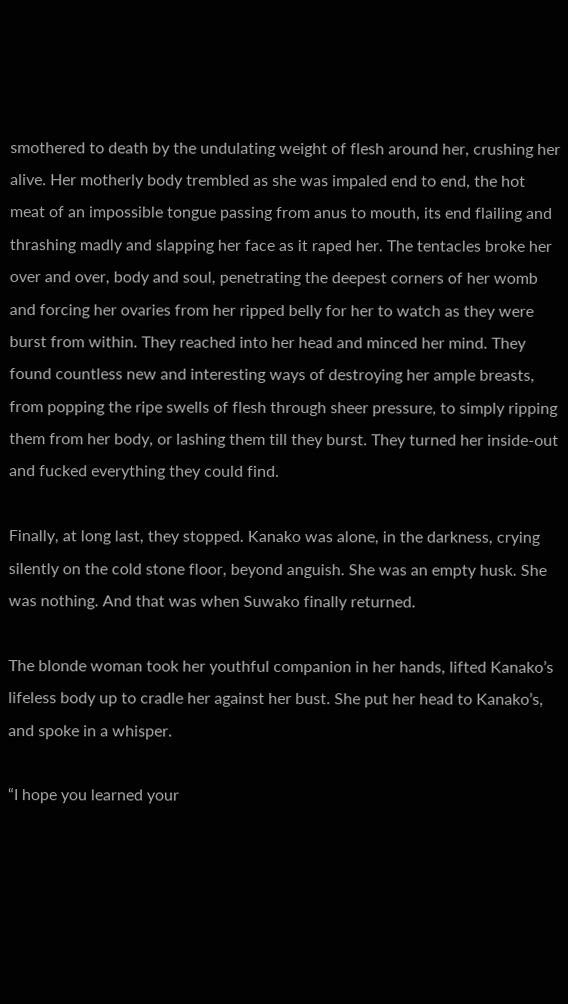smothered to death by the undulating weight of flesh around her, crushing her alive. Her motherly body trembled as she was impaled end to end, the hot meat of an impossible tongue passing from anus to mouth, its end flailing and thrashing madly and slapping her face as it raped her. The tentacles broke her over and over, body and soul, penetrating the deepest corners of her womb and forcing her ovaries from her ripped belly for her to watch as they were burst from within. They reached into her head and minced her mind. They found countless new and interesting ways of destroying her ample breasts, from popping the ripe swells of flesh through sheer pressure, to simply ripping them from her body, or lashing them till they burst. They turned her inside-out and fucked everything they could find.

Finally, at long last, they stopped. Kanako was alone, in the darkness, crying silently on the cold stone floor, beyond anguish. She was an empty husk. She was nothing. And that was when Suwako finally returned.

The blonde woman took her youthful companion in her hands, lifted Kanako’s lifeless body up to cradle her against her bust. She put her head to Kanako’s, and spoke in a whisper.

“I hope you learned your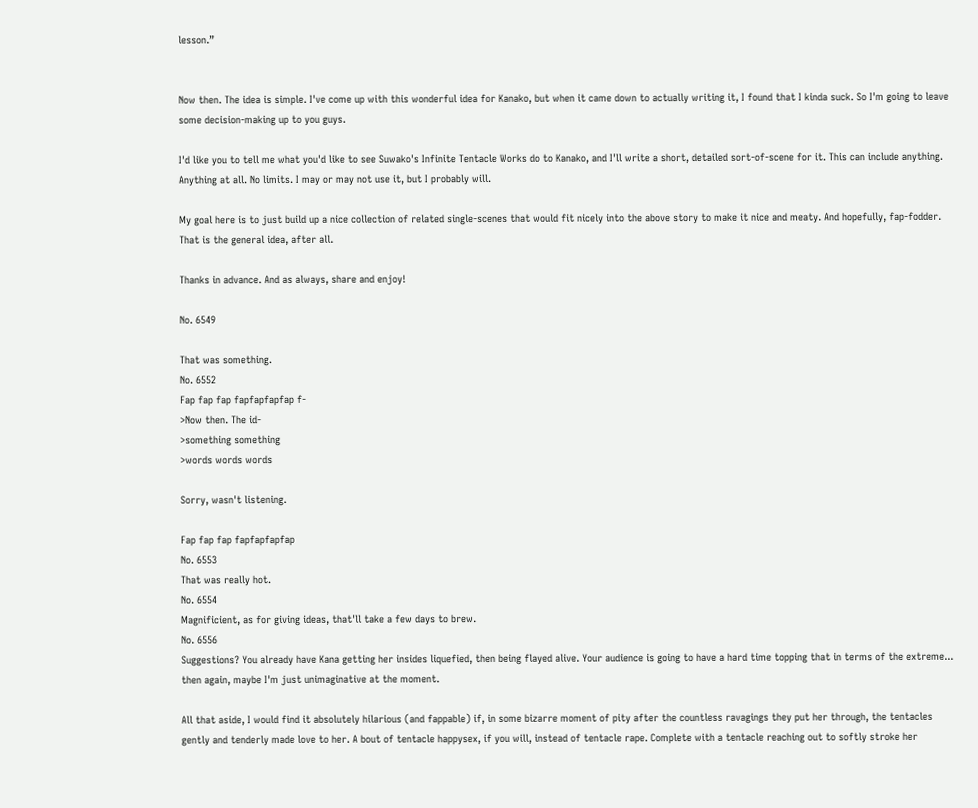lesson.”


Now then. The idea is simple. I've come up with this wonderful idea for Kanako, but when it came down to actually writing it, I found that I kinda suck. So I'm going to leave some decision-making up to you guys.

I'd like you to tell me what you'd like to see Suwako's Infinite Tentacle Works do to Kanako, and I'll write a short, detailed sort-of-scene for it. This can include anything. Anything at all. No limits. I may or may not use it, but I probably will.

My goal here is to just build up a nice collection of related single-scenes that would fit nicely into the above story to make it nice and meaty. And hopefully, fap-fodder. That is the general idea, after all.

Thanks in advance. And as always, share and enjoy!

No. 6549

That was something.
No. 6552
Fap fap fap fapfapfapfap f-
>Now then. The id-
>something something
>words words words

Sorry, wasn't listening.

Fap fap fap fapfapfapfap
No. 6553
That was really hot.
No. 6554
Magnificient, as for giving ideas, that'll take a few days to brew.
No. 6556
Suggestions? You already have Kana getting her insides liquefied, then being flayed alive. Your audience is going to have a hard time topping that in terms of the extreme... then again, maybe I'm just unimaginative at the moment.

All that aside, I would find it absolutely hilarious (and fappable) if, in some bizarre moment of pity after the countless ravagings they put her through, the tentacles gently and tenderly made love to her. A bout of tentacle happysex, if you will, instead of tentacle rape. Complete with a tentacle reaching out to softly stroke her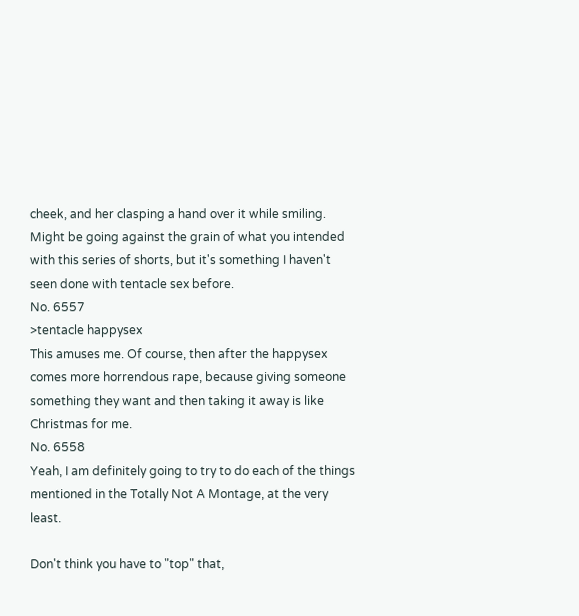cheek, and her clasping a hand over it while smiling. Might be going against the grain of what you intended with this series of shorts, but it's something I haven't seen done with tentacle sex before.
No. 6557
>tentacle happysex
This amuses me. Of course, then after the happysex comes more horrendous rape, because giving someone something they want and then taking it away is like Christmas for me.
No. 6558
Yeah, I am definitely going to try to do each of the things mentioned in the Totally Not A Montage, at the very least.

Don't think you have to "top" that,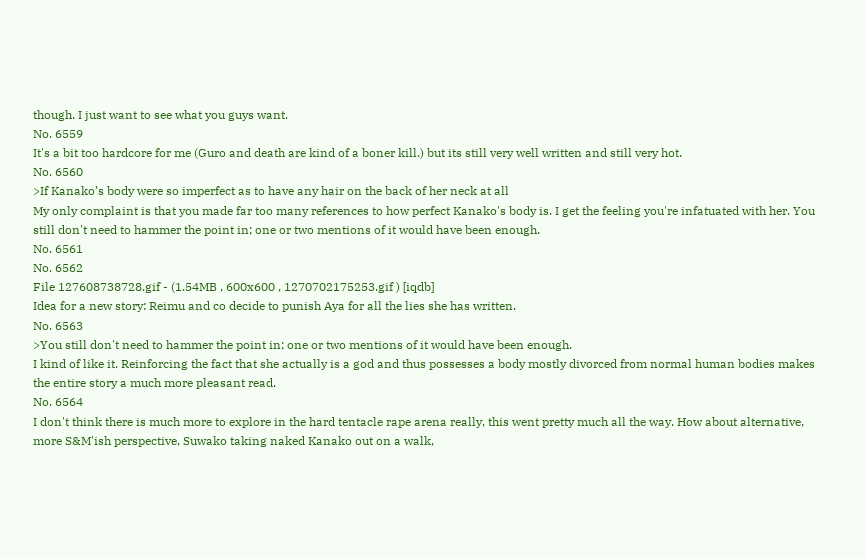though. I just want to see what you guys want.
No. 6559
It's a bit too hardcore for me (Guro and death are kind of a boner kill.) but its still very well written and still very hot.
No. 6560
>If Kanako’s body were so imperfect as to have any hair on the back of her neck at all
My only complaint is that you made far too many references to how perfect Kanako's body is. I get the feeling you're infatuated with her. You still don't need to hammer the point in; one or two mentions of it would have been enough.
No. 6561
No. 6562
File 127608738728.gif - (1.54MB , 600x600 , 1270702175253.gif ) [iqdb]
Idea for a new story: Reimu and co decide to punish Aya for all the lies she has written.
No. 6563
>You still don't need to hammer the point in; one or two mentions of it would have been enough.
I kind of like it. Reinforcing the fact that she actually is a god and thus possesses a body mostly divorced from normal human bodies makes the entire story a much more pleasant read.
No. 6564
I don't think there is much more to explore in the hard tentacle rape arena really, this went pretty much all the way. How about alternative, more S&M'ish perspective, Suwako taking naked Kanako out on a walk,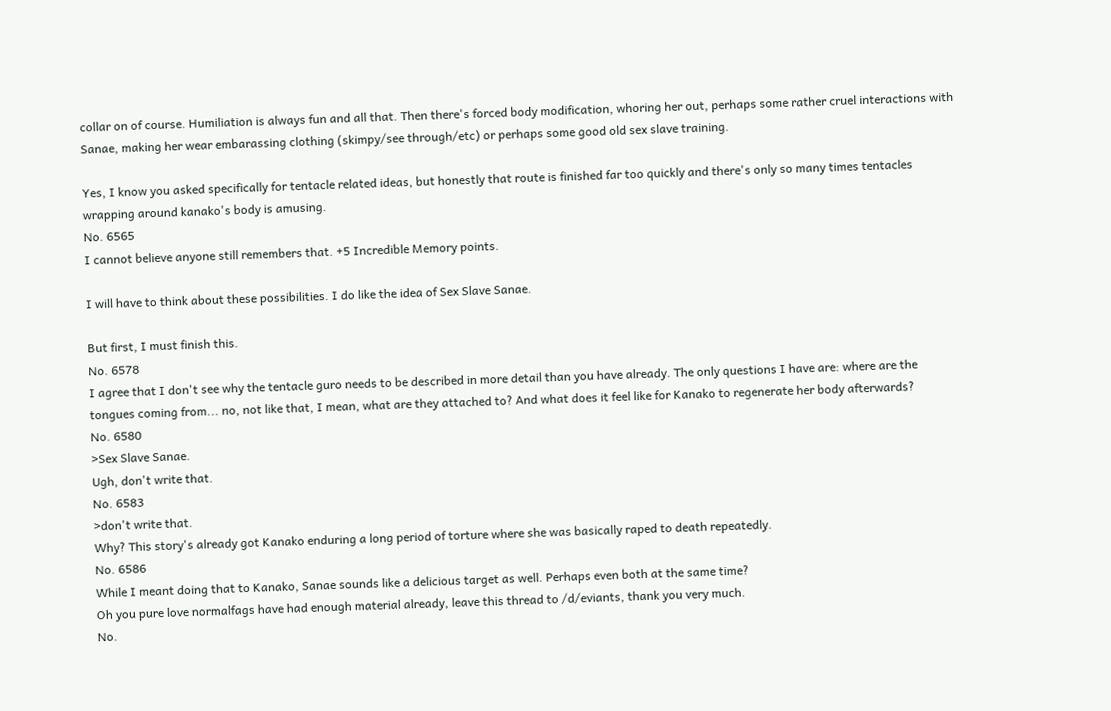collar on of course. Humiliation is always fun and all that. Then there's forced body modification, whoring her out, perhaps some rather cruel interactions with Sanae, making her wear embarassing clothing (skimpy/see through/etc) or perhaps some good old sex slave training.

Yes, I know you asked specifically for tentacle related ideas, but honestly that route is finished far too quickly and there's only so many times tentacles wrapping around kanako's body is amusing.
No. 6565
I cannot believe anyone still remembers that. +5 Incredible Memory points.

I will have to think about these possibilities. I do like the idea of Sex Slave Sanae.

But first, I must finish this.
No. 6578
I agree that I don't see why the tentacle guro needs to be described in more detail than you have already. The only questions I have are: where are the tongues coming from... no, not like that, I mean, what are they attached to? And what does it feel like for Kanako to regenerate her body afterwards?
No. 6580
>Sex Slave Sanae.
Ugh, don't write that.
No. 6583
>don't write that.
Why? This story's already got Kanako enduring a long period of torture where she was basically raped to death repeatedly.
No. 6586
While I meant doing that to Kanako, Sanae sounds like a delicious target as well. Perhaps even both at the same time?
Oh you pure love normalfags have had enough material already, leave this thread to /d/eviants, thank you very much.
No.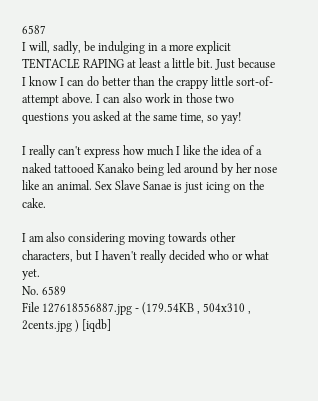6587
I will, sadly, be indulging in a more explicit TENTACLE RAPING at least a little bit. Just because I know I can do better than the crappy little sort-of-attempt above. I can also work in those two questions you asked at the same time, so yay!

I really can't express how much I like the idea of a naked tattooed Kanako being led around by her nose like an animal. Sex Slave Sanae is just icing on the cake.

I am also considering moving towards other characters, but I haven't really decided who or what yet.
No. 6589
File 127618556887.jpg - (179.54KB , 504x310 , 2cents.jpg ) [iqdb]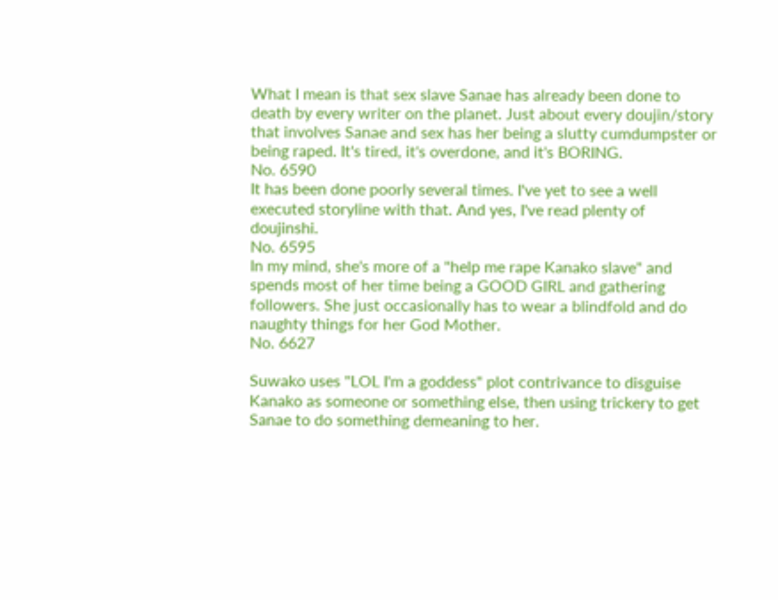What I mean is that sex slave Sanae has already been done to death by every writer on the planet. Just about every doujin/story that involves Sanae and sex has her being a slutty cumdumpster or being raped. It's tired, it's overdone, and it's BORING.
No. 6590
It has been done poorly several times. I've yet to see a well executed storyline with that. And yes, I've read plenty of doujinshi.
No. 6595
In my mind, she's more of a "help me rape Kanako slave" and spends most of her time being a GOOD GIRL and gathering followers. She just occasionally has to wear a blindfold and do naughty things for her God Mother.
No. 6627

Suwako uses "LOL I'm a goddess" plot contrivance to disguise Kanako as someone or something else, then using trickery to get Sanae to do something demeaning to her.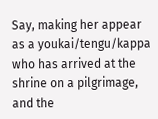Say, making her appear as a youkai/tengu/kappa who has arrived at the shrine on a pilgrimage, and the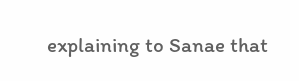explaining to Sanae that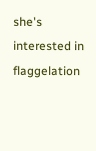she's interested in flaggelation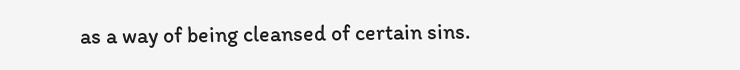as a way of being cleansed of certain sins.